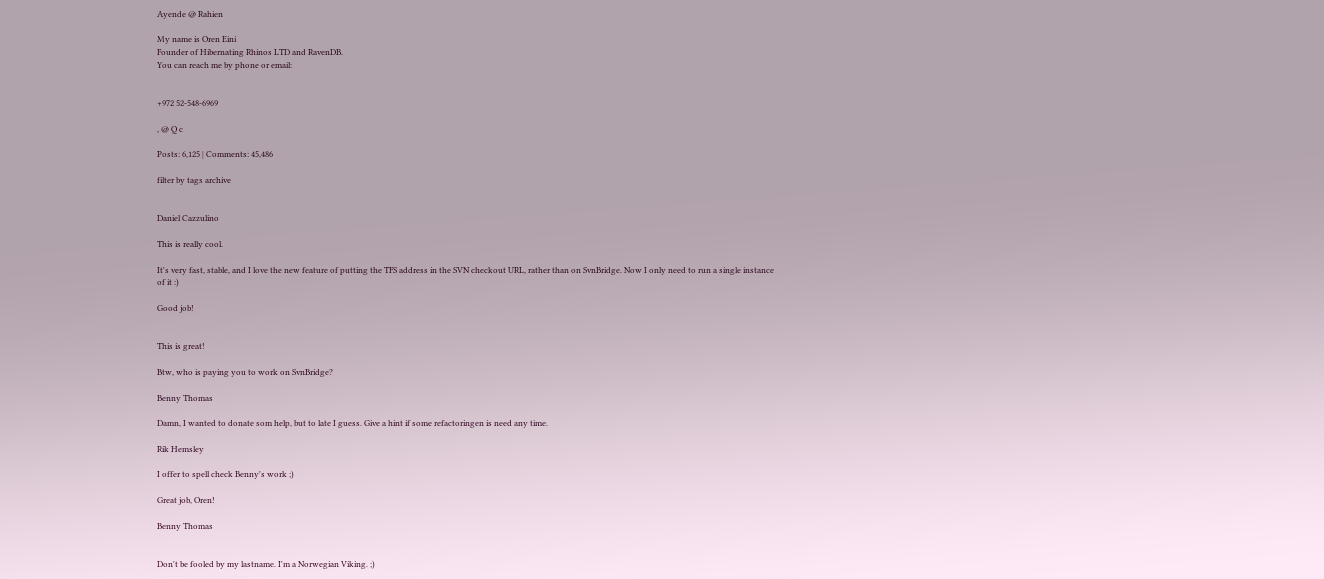Ayende @ Rahien

My name is Oren Eini
Founder of Hibernating Rhinos LTD and RavenDB.
You can reach me by phone or email:


+972 52-548-6969

, @ Q c

Posts: 6,125 | Comments: 45,486

filter by tags archive


Daniel Cazzulino

This is really cool.

It's very fast, stable, and I love the new feature of putting the TFS address in the SVN checkout URL, rather than on SvnBridge. Now I only need to run a single instance of it :)

Good job!


This is great!

Btw, who is paying you to work on SvnBridge?

Benny Thomas

Damn, I wanted to donate som help, but to late I guess. Give a hint if some refactoringen is need any time.

Rik Hemsley

I offer to spell check Benny's work ;)

Great job, Oren!

Benny Thomas


Don't be fooled by my lastname. I'm a Norwegian Viking. ;)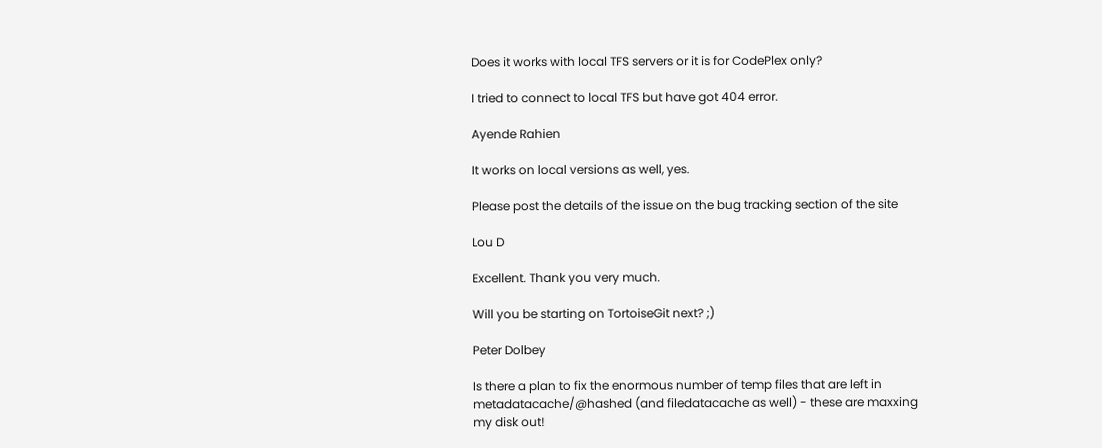Does it works with local TFS servers or it is for CodePlex only?

I tried to connect to local TFS but have got 404 error.

Ayende Rahien

It works on local versions as well, yes.

Please post the details of the issue on the bug tracking section of the site

Lou D

Excellent. Thank you very much.

Will you be starting on TortoiseGit next? ;)

Peter Dolbey

Is there a plan to fix the enormous number of temp files that are left in metadatacache/@hashed (and filedatacache as well) - these are maxxing my disk out!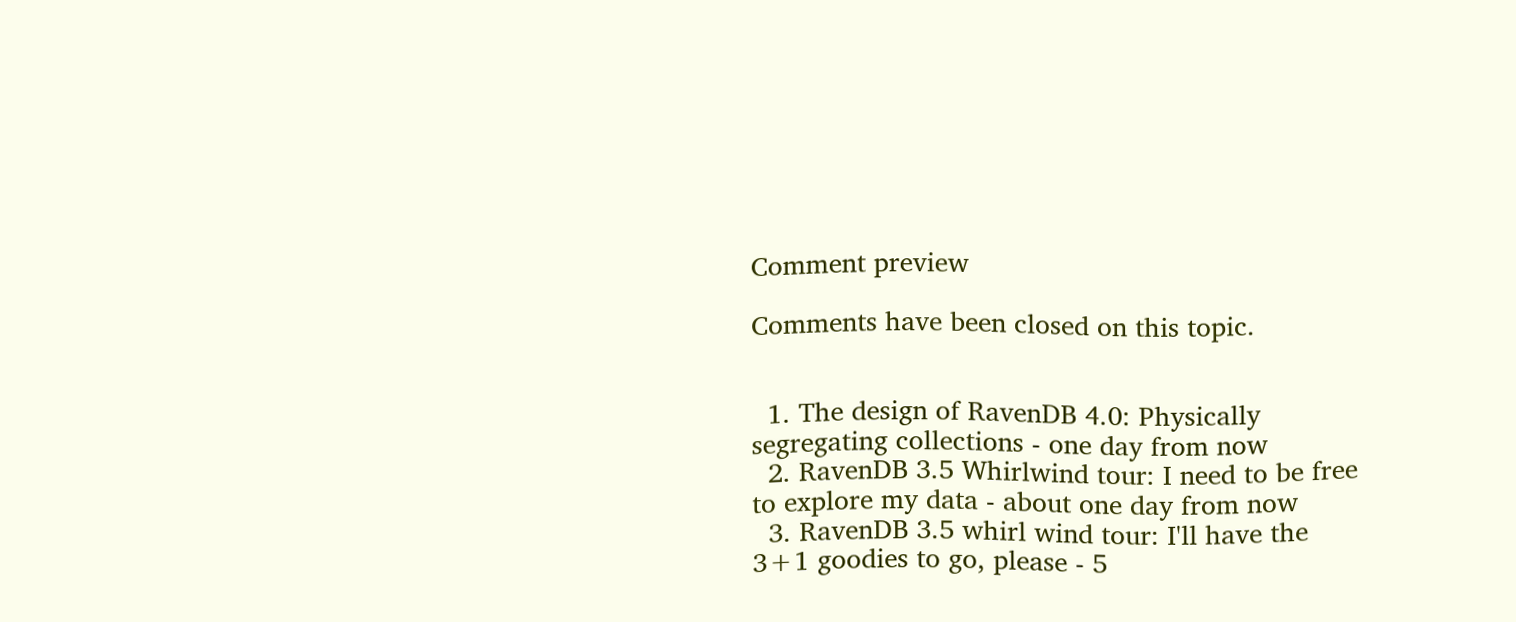Comment preview

Comments have been closed on this topic.


  1. The design of RavenDB 4.0: Physically segregating collections - one day from now
  2. RavenDB 3.5 Whirlwind tour: I need to be free to explore my data - about one day from now
  3. RavenDB 3.5 whirl wind tour: I'll have the 3+1 goodies to go, please - 5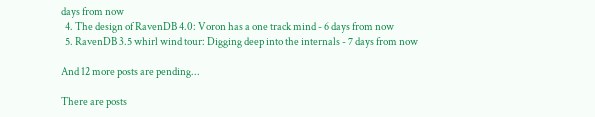days from now
  4. The design of RavenDB 4.0: Voron has a one track mind - 6 days from now
  5. RavenDB 3.5 whirl wind tour: Digging deep into the internals - 7 days from now

And 12 more posts are pending...

There are posts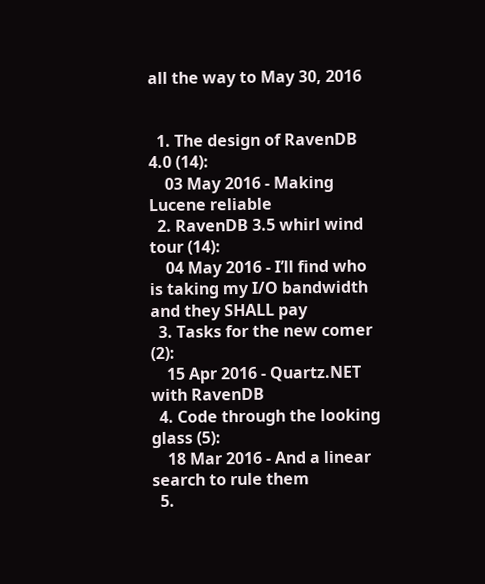all the way to May 30, 2016


  1. The design of RavenDB 4.0 (14):
    03 May 2016 - Making Lucene reliable
  2. RavenDB 3.5 whirl wind tour (14):
    04 May 2016 - I’ll find who is taking my I/O bandwidth and they SHALL pay
  3. Tasks for the new comer (2):
    15 Apr 2016 - Quartz.NET with RavenDB
  4. Code through the looking glass (5):
    18 Mar 2016 - And a linear search to rule them
  5.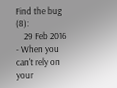Find the bug (8):
    29 Feb 2016 - When you can't rely on your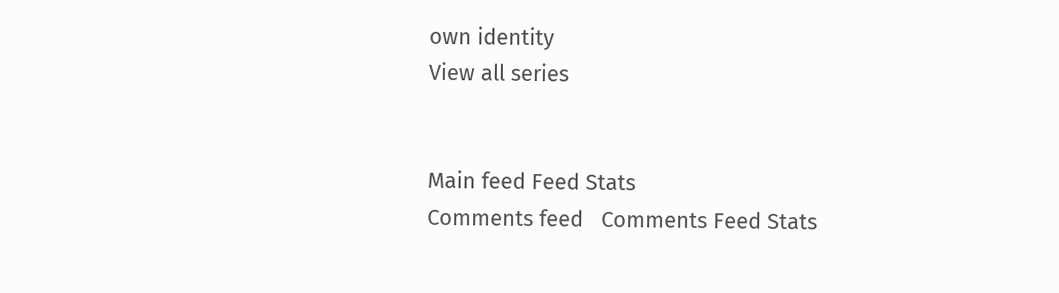own identity
View all series


Main feed Feed Stats
Comments feed   Comments Feed Stats